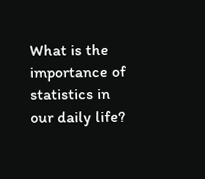What is the importance of statistics in our daily life?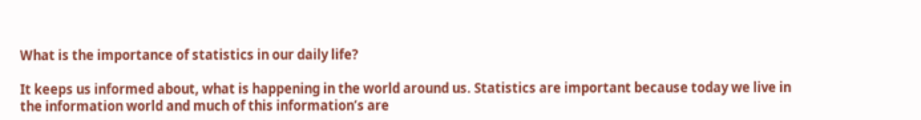What is the importance of statistics in our daily life?

It keeps us informed about, what is happening in the world around us. Statistics are important because today we live in the information world and much of this information’s are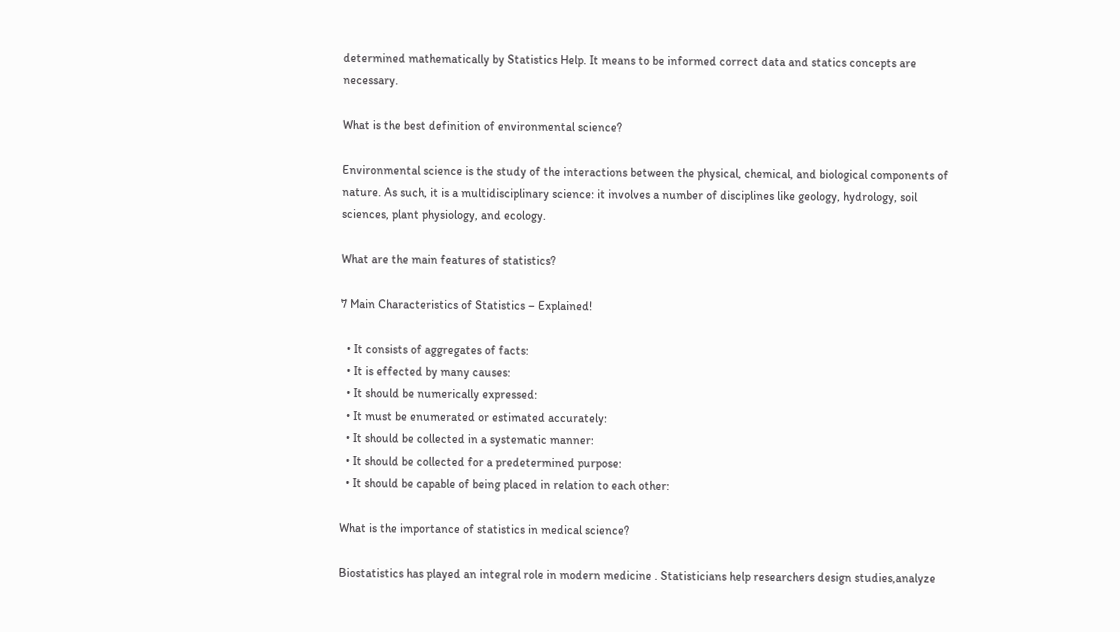determined mathematically by Statistics Help. It means to be informed correct data and statics concepts are necessary.

What is the best definition of environmental science?

Environmental science is the study of the interactions between the physical, chemical, and biological components of nature. As such, it is a multidisciplinary science: it involves a number of disciplines like geology, hydrology, soil sciences, plant physiology, and ecology.

What are the main features of statistics?

7 Main Characteristics of Statistics – Explained!

  • It consists of aggregates of facts:
  • It is effected by many causes:
  • It should be numerically expressed:
  • It must be enumerated or estimated accurately:
  • It should be collected in a systematic manner:
  • It should be collected for a predetermined purpose:
  • It should be capable of being placed in relation to each other:

What is the importance of statistics in medical science?

Biostatistics has played an integral role in modern medicine . Statisticians help researchers design studies,analyze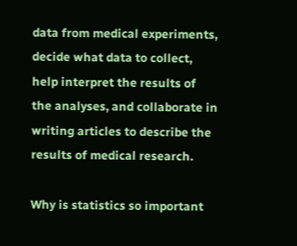data from medical experiments, decide what data to collect, help interpret the results of the analyses, and collaborate in writing articles to describe the results of medical research.

Why is statistics so important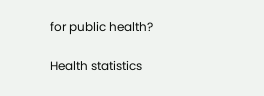for public health?

Health statistics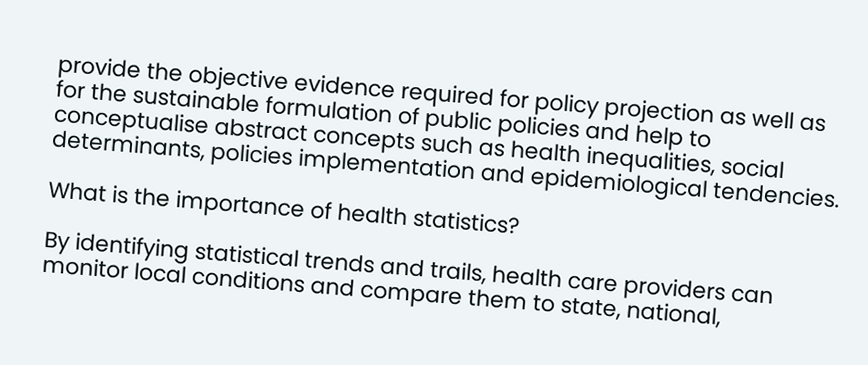provide the objective evidence required for policy projection as well as for the sustainable formulation of public policies and help to conceptualise abstract concepts such as health inequalities, social determinants, policies implementation and epidemiological tendencies.

What is the importance of health statistics?

By identifying statistical trends and trails, health care providers can monitor local conditions and compare them to state, national,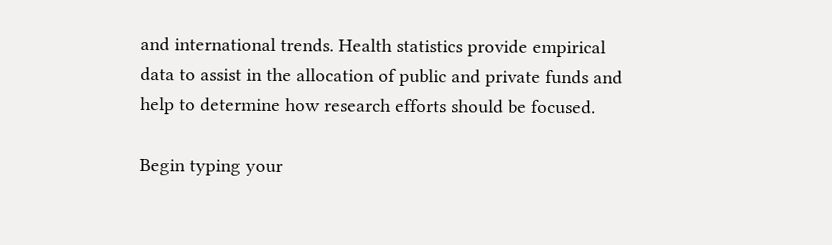and international trends. Health statistics provide empirical data to assist in the allocation of public and private funds and help to determine how research efforts should be focused.

Begin typing your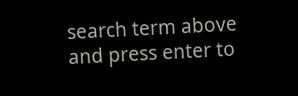search term above and press enter to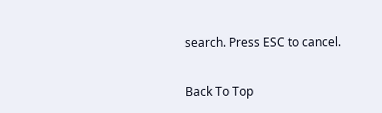search. Press ESC to cancel.

Back To Top